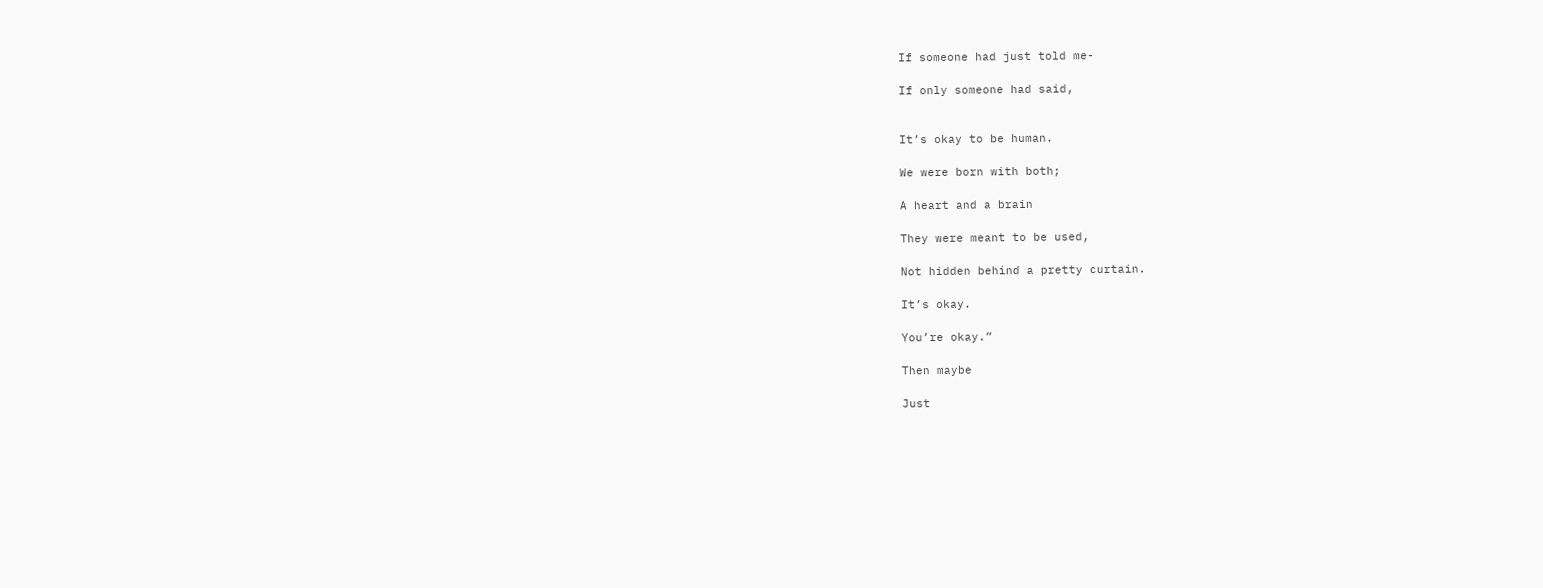If someone had just told me-

If only someone had said,


It’s okay to be human.

We were born with both;

A heart and a brain

They were meant to be used,

Not hidden behind a pretty curtain.

It’s okay.

You’re okay.”

Then maybe

Just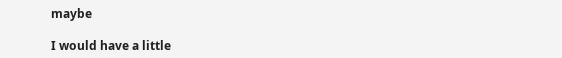maybe

I would have a little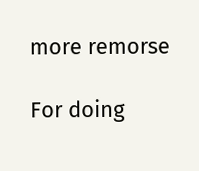more remorse

For doing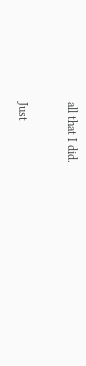all that I did.


Just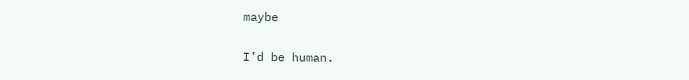maybe

I’d be human.